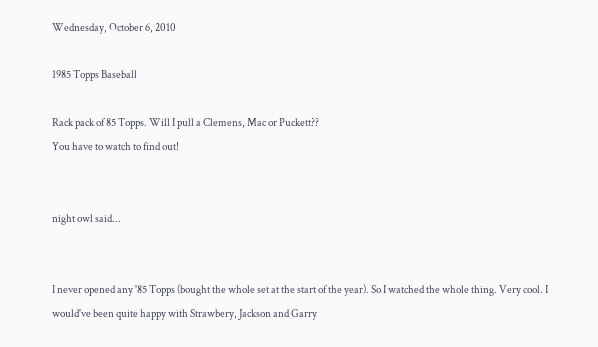Wednesday, October 6, 2010

1985 Topps Baseball

Rack pack of 85 Topps. Will I pull a Clemens, Mac or Puckett??
You have to watch to find out!


night owl said...


I never opened any '85 Topps (bought the whole set at the start of the year). So I watched the whole thing. Very cool. I would've been quite happy with Strawbery, Jackson and Garry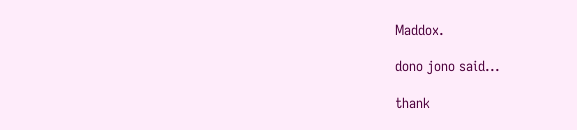Maddox.

dono jono said...

thank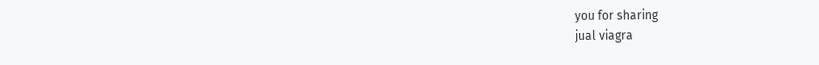you for sharing
jual viagra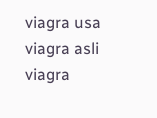viagra usa
viagra asli
viagra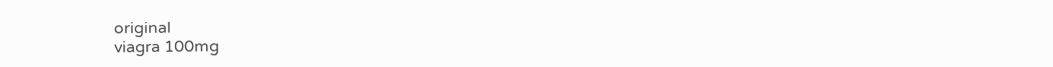original
viagra 100mg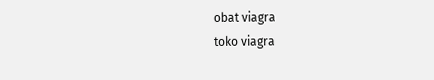obat viagra
toko viagra